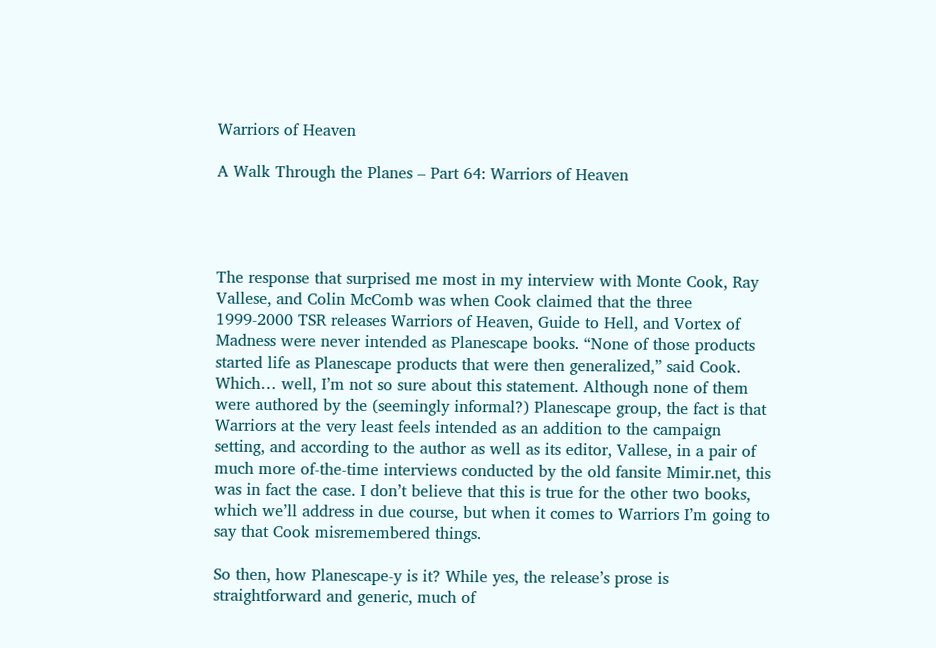Warriors of Heaven

A Walk Through the Planes – Part 64: Warriors of Heaven




The response that surprised me most in my interview with Monte Cook, Ray Vallese, and Colin McComb was when Cook claimed that the three 1999-2000 TSR releases Warriors of Heaven, Guide to Hell, and Vortex of Madness were never intended as Planescape books. “None of those products started life as Planescape products that were then generalized,” said Cook. Which… well, I’m not so sure about this statement. Although none of them were authored by the (seemingly informal?) Planescape group, the fact is that Warriors at the very least feels intended as an addition to the campaign setting, and according to the author as well as its editor, Vallese, in a pair of much more of-the-time interviews conducted by the old fansite Mimir.net, this was in fact the case. I don’t believe that this is true for the other two books, which we’ll address in due course, but when it comes to Warriors I’m going to say that Cook misremembered things.

So then, how Planescape-y is it? While yes, the release’s prose is straightforward and generic, much of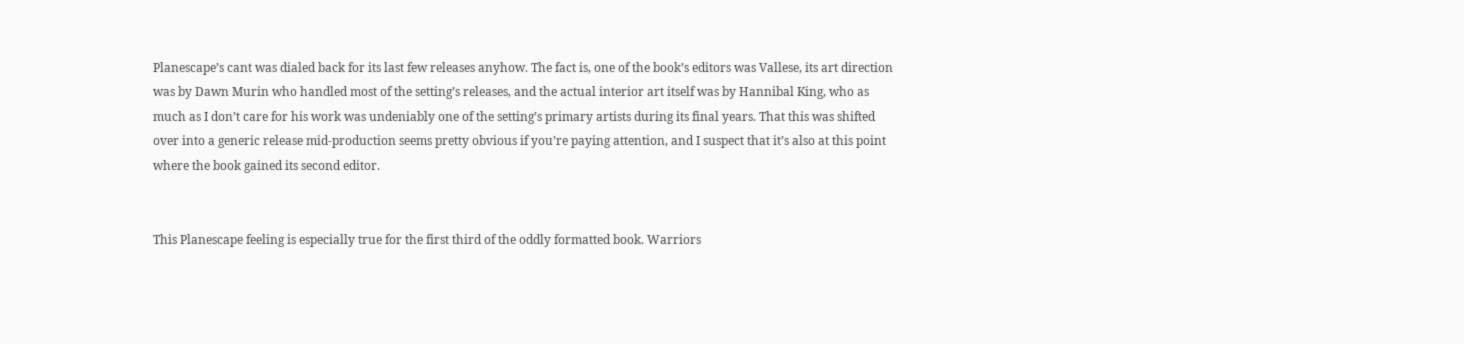Planescape’s cant was dialed back for its last few releases anyhow. The fact is, one of the book’s editors was Vallese, its art direction was by Dawn Murin who handled most of the setting’s releases, and the actual interior art itself was by Hannibal King, who as much as I don’t care for his work was undeniably one of the setting’s primary artists during its final years. That this was shifted over into a generic release mid-production seems pretty obvious if you’re paying attention, and I suspect that it’s also at this point where the book gained its second editor.


This Planescape feeling is especially true for the first third of the oddly formatted book. Warriors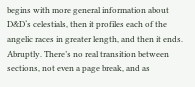begins with more general information about D&D‘s celestials, then it profiles each of the angelic races in greater length, and then it ends. Abruptly. There’s no real transition between sections, not even a page break, and as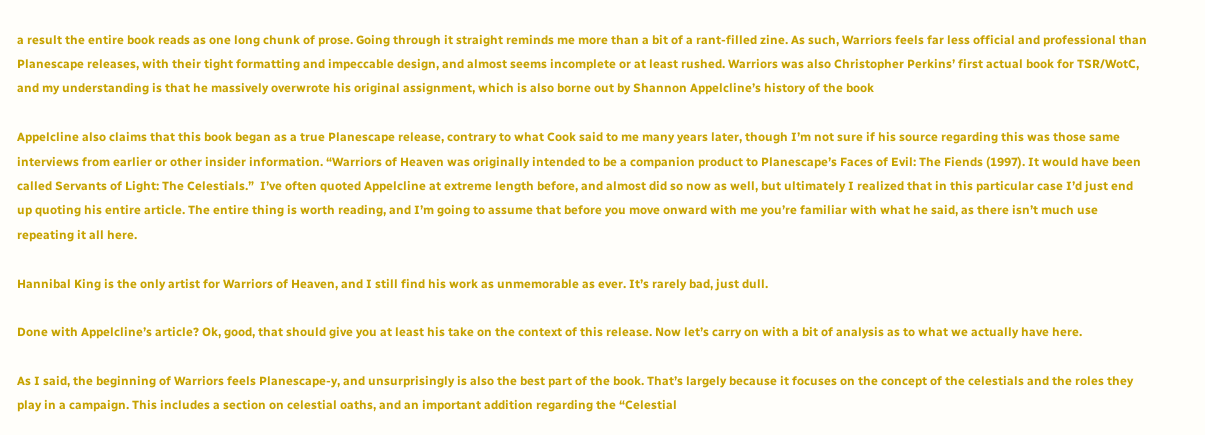a result the entire book reads as one long chunk of prose. Going through it straight reminds me more than a bit of a rant-filled zine. As such, Warriors feels far less official and professional than Planescape releases, with their tight formatting and impeccable design, and almost seems incomplete or at least rushed. Warriors was also Christopher Perkins’ first actual book for TSR/WotC, and my understanding is that he massively overwrote his original assignment, which is also borne out by Shannon Appelcline’s history of the book

Appelcline also claims that this book began as a true Planescape release, contrary to what Cook said to me many years later, though I’m not sure if his source regarding this was those same interviews from earlier or other insider information. “Warriors of Heaven was originally intended to be a companion product to Planescape’s Faces of Evil: The Fiends (1997). It would have been called Servants of Light: The Celestials.”  I’ve often quoted Appelcline at extreme length before, and almost did so now as well, but ultimately I realized that in this particular case I’d just end up quoting his entire article. The entire thing is worth reading, and I’m going to assume that before you move onward with me you’re familiar with what he said, as there isn’t much use repeating it all here.

Hannibal King is the only artist for Warriors of Heaven, and I still find his work as unmemorable as ever. It’s rarely bad, just dull.

Done with Appelcline’s article? Ok, good, that should give you at least his take on the context of this release. Now let’s carry on with a bit of analysis as to what we actually have here.

As I said, the beginning of Warriors feels Planescape-y, and unsurprisingly is also the best part of the book. That’s largely because it focuses on the concept of the celestials and the roles they play in a campaign. This includes a section on celestial oaths, and an important addition regarding the “Celestial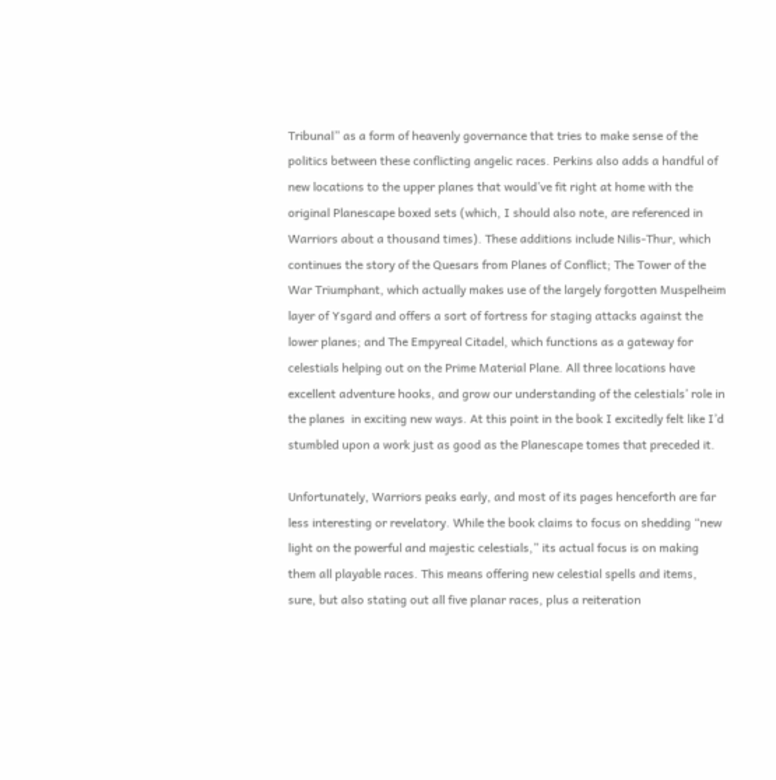Tribunal” as a form of heavenly governance that tries to make sense of the politics between these conflicting angelic races. Perkins also adds a handful of new locations to the upper planes that would’ve fit right at home with the original Planescape boxed sets (which, I should also note, are referenced in Warriors about a thousand times). These additions include Nilis-Thur, which continues the story of the Quesars from Planes of Conflict; The Tower of the War Triumphant, which actually makes use of the largely forgotten Muspelheim layer of Ysgard and offers a sort of fortress for staging attacks against the lower planes; and The Empyreal Citadel, which functions as a gateway for celestials helping out on the Prime Material Plane. All three locations have excellent adventure hooks, and grow our understanding of the celestials’ role in the planes  in exciting new ways. At this point in the book I excitedly felt like I’d stumbled upon a work just as good as the Planescape tomes that preceded it.

Unfortunately, Warriors peaks early, and most of its pages henceforth are far less interesting or revelatory. While the book claims to focus on shedding “new light on the powerful and majestic celestials,” its actual focus is on making them all playable races. This means offering new celestial spells and items, sure, but also stating out all five planar races, plus a reiteration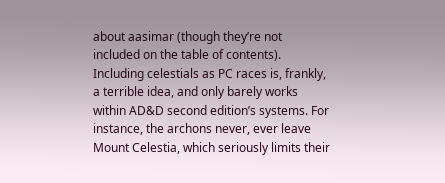about aasimar (though they’re not included on the table of contents). Including celestials as PC races is, frankly, a terrible idea, and only barely works within AD&D second edition’s systems. For instance, the archons never, ever leave Mount Celestia, which seriously limits their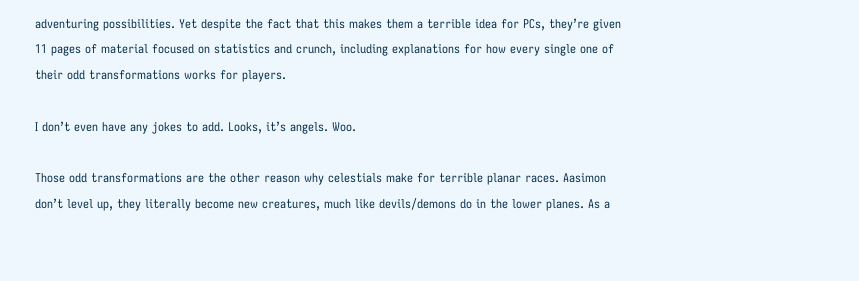adventuring possibilities. Yet despite the fact that this makes them a terrible idea for PCs, they’re given 11 pages of material focused on statistics and crunch, including explanations for how every single one of their odd transformations works for players.

I don’t even have any jokes to add. Looks, it’s angels. Woo.

Those odd transformations are the other reason why celestials make for terrible planar races. Aasimon don’t level up, they literally become new creatures, much like devils/demons do in the lower planes. As a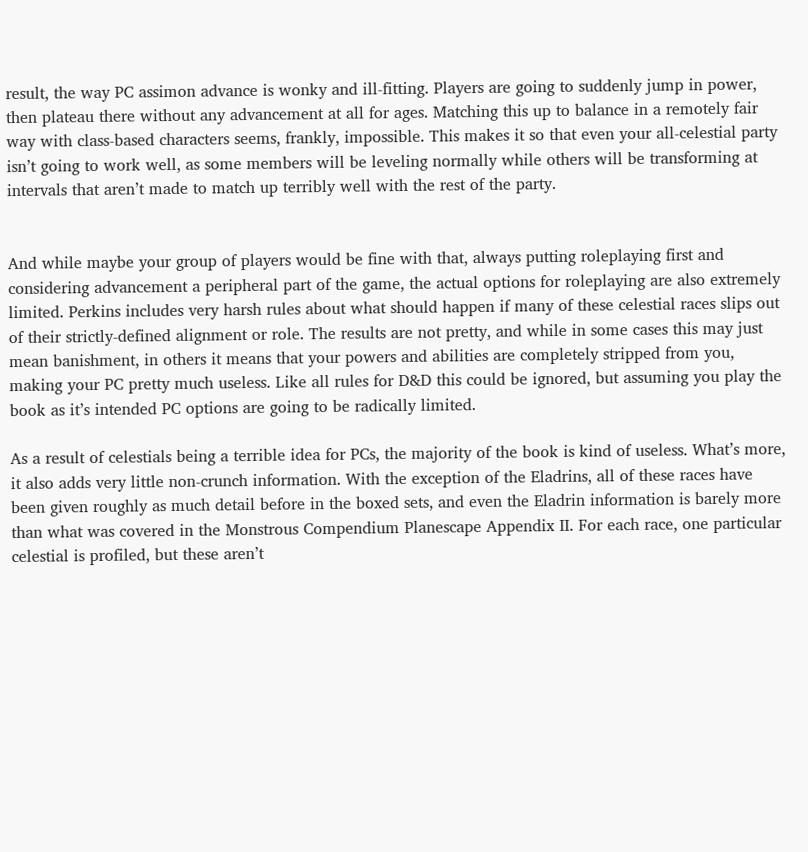result, the way PC assimon advance is wonky and ill-fitting. Players are going to suddenly jump in power, then plateau there without any advancement at all for ages. Matching this up to balance in a remotely fair way with class-based characters seems, frankly, impossible. This makes it so that even your all-celestial party isn’t going to work well, as some members will be leveling normally while others will be transforming at intervals that aren’t made to match up terribly well with the rest of the party.


And while maybe your group of players would be fine with that, always putting roleplaying first and considering advancement a peripheral part of the game, the actual options for roleplaying are also extremely limited. Perkins includes very harsh rules about what should happen if many of these celestial races slips out of their strictly-defined alignment or role. The results are not pretty, and while in some cases this may just mean banishment, in others it means that your powers and abilities are completely stripped from you, making your PC pretty much useless. Like all rules for D&D this could be ignored, but assuming you play the book as it’s intended PC options are going to be radically limited.

As a result of celestials being a terrible idea for PCs, the majority of the book is kind of useless. What’s more, it also adds very little non-crunch information. With the exception of the Eladrins, all of these races have been given roughly as much detail before in the boxed sets, and even the Eladrin information is barely more than what was covered in the Monstrous Compendium Planescape Appendix II. For each race, one particular celestial is profiled, but these aren’t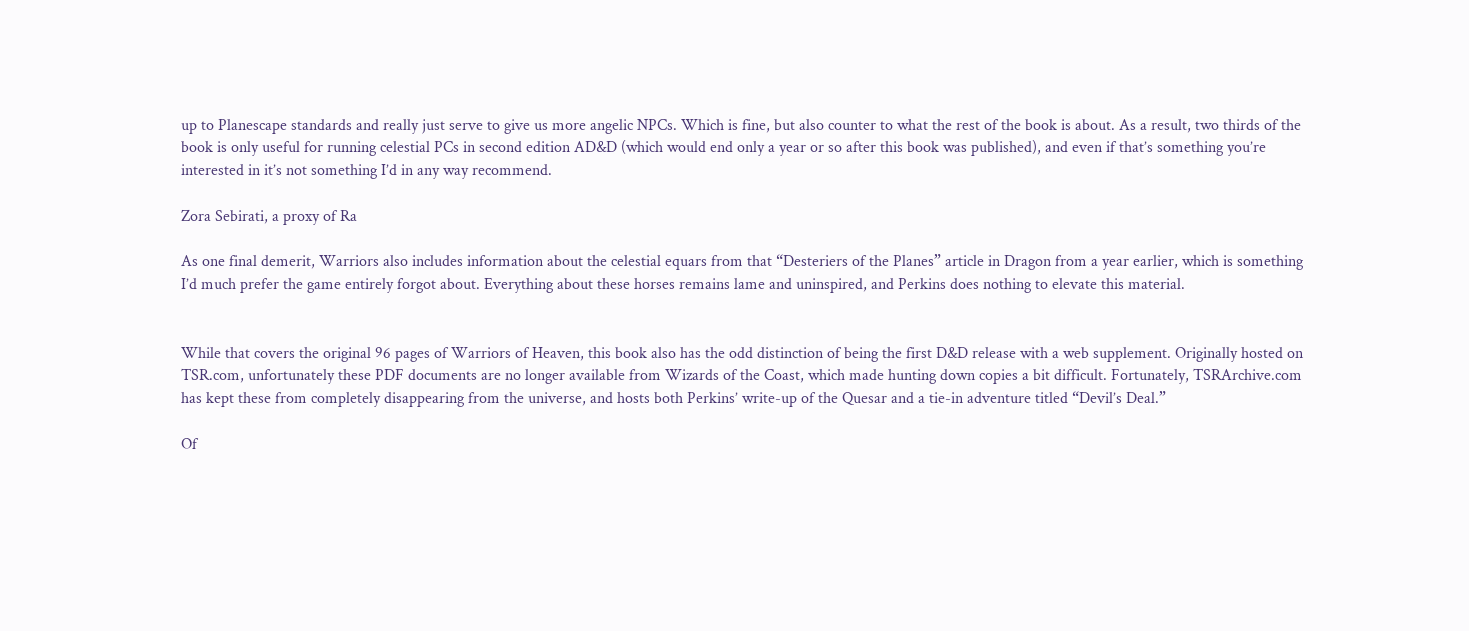up to Planescape standards and really just serve to give us more angelic NPCs. Which is fine, but also counter to what the rest of the book is about. As a result, two thirds of the book is only useful for running celestial PCs in second edition AD&D (which would end only a year or so after this book was published), and even if that’s something you’re interested in it’s not something I’d in any way recommend.

Zora Sebirati, a proxy of Ra

As one final demerit, Warriors also includes information about the celestial equars from that “Desteriers of the Planes” article in Dragon from a year earlier, which is something I’d much prefer the game entirely forgot about. Everything about these horses remains lame and uninspired, and Perkins does nothing to elevate this material.


While that covers the original 96 pages of Warriors of Heaven, this book also has the odd distinction of being the first D&D release with a web supplement. Originally hosted on TSR.com, unfortunately these PDF documents are no longer available from Wizards of the Coast, which made hunting down copies a bit difficult. Fortunately, TSRArchive.com has kept these from completely disappearing from the universe, and hosts both Perkins’ write-up of the Quesar and a tie-in adventure titled “Devil’s Deal.”

Of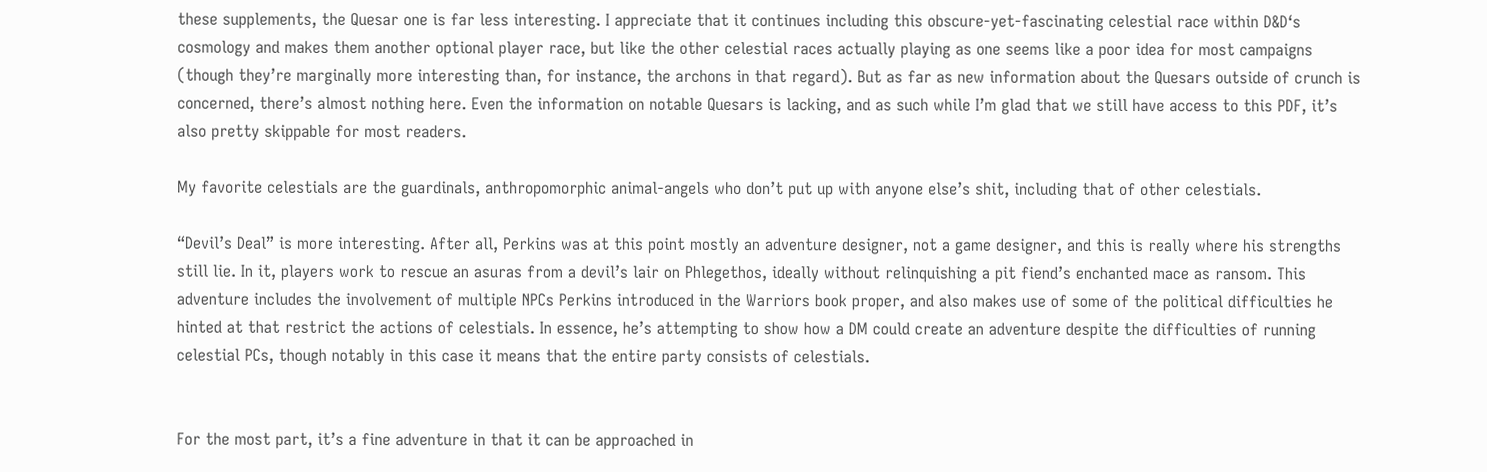these supplements, the Quesar one is far less interesting. I appreciate that it continues including this obscure-yet-fascinating celestial race within D&D‘s cosmology and makes them another optional player race, but like the other celestial races actually playing as one seems like a poor idea for most campaigns (though they’re marginally more interesting than, for instance, the archons in that regard). But as far as new information about the Quesars outside of crunch is concerned, there’s almost nothing here. Even the information on notable Quesars is lacking, and as such while I’m glad that we still have access to this PDF, it’s also pretty skippable for most readers.

My favorite celestials are the guardinals, anthropomorphic animal-angels who don’t put up with anyone else’s shit, including that of other celestials.

“Devil’s Deal” is more interesting. After all, Perkins was at this point mostly an adventure designer, not a game designer, and this is really where his strengths still lie. In it, players work to rescue an asuras from a devil’s lair on Phlegethos, ideally without relinquishing a pit fiend’s enchanted mace as ransom. This adventure includes the involvement of multiple NPCs Perkins introduced in the Warriors book proper, and also makes use of some of the political difficulties he hinted at that restrict the actions of celestials. In essence, he’s attempting to show how a DM could create an adventure despite the difficulties of running celestial PCs, though notably in this case it means that the entire party consists of celestials.


For the most part, it’s a fine adventure in that it can be approached in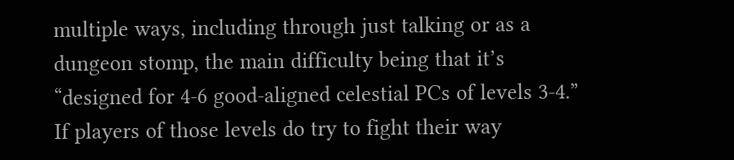multiple ways, including through just talking or as a dungeon stomp, the main difficulty being that it’s “designed for 4-6 good-aligned celestial PCs of levels 3-4.” If players of those levels do try to fight their way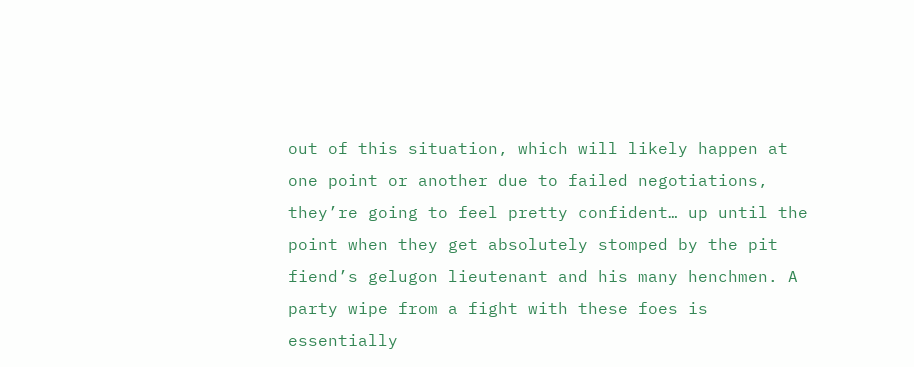out of this situation, which will likely happen at one point or another due to failed negotiations, they’re going to feel pretty confident… up until the point when they get absolutely stomped by the pit fiend’s gelugon lieutenant and his many henchmen. A party wipe from a fight with these foes is essentially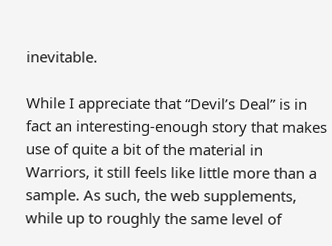inevitable.

While I appreciate that “Devil’s Deal” is in fact an interesting-enough story that makes use of quite a bit of the material in Warriors, it still feels like little more than a sample. As such, the web supplements, while up to roughly the same level of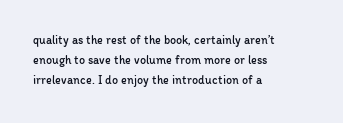quality as the rest of the book, certainly aren’t enough to save the volume from more or less irrelevance. I do enjoy the introduction of a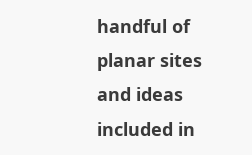handful of planar sites and ideas included in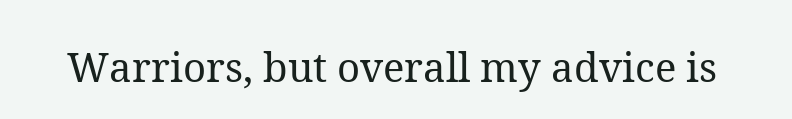Warriors, but overall my advice is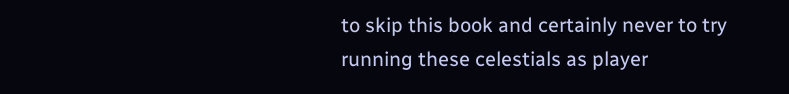to skip this book and certainly never to try running these celestials as player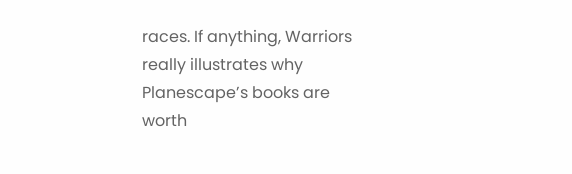races. If anything, Warriors really illustrates why Planescape’s books are worth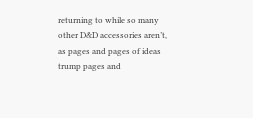returning to while so many other D&D accessories aren’t, as pages and pages of ideas trump pages and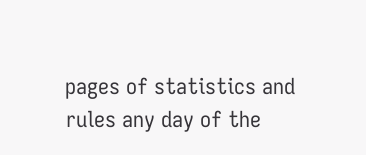pages of statistics and rules any day of the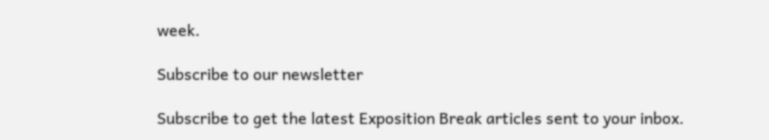week.

Subscribe to our newsletter

Subscribe to get the latest Exposition Break articles sent to your inbox.